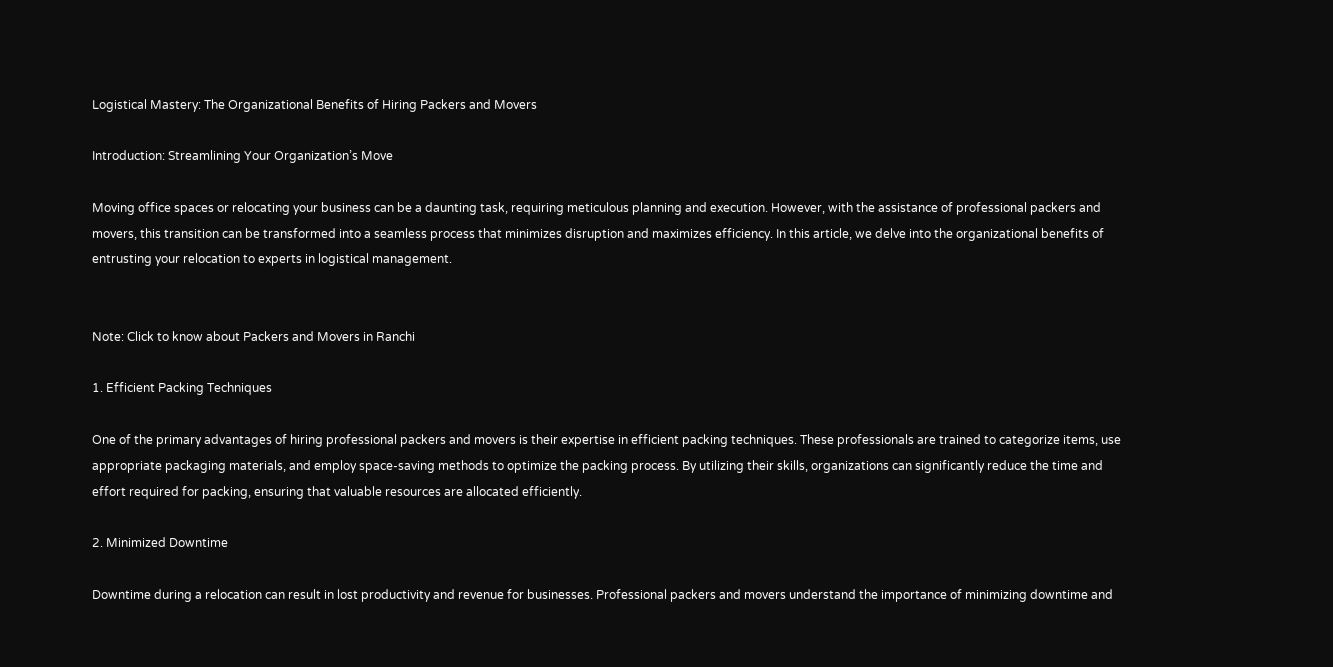Logistical Mastery: The Organizational Benefits of Hiring Packers and Movers

Introduction: Streamlining Your Organization’s Move

Moving office spaces or relocating your business can be a daunting task, requiring meticulous planning and execution. However, with the assistance of professional packers and movers, this transition can be transformed into a seamless process that minimizes disruption and maximizes efficiency. In this article, we delve into the organizational benefits of entrusting your relocation to experts in logistical management.


Note: Click to know about Packers and Movers in Ranchi

1. Efficient Packing Techniques

One of the primary advantages of hiring professional packers and movers is their expertise in efficient packing techniques. These professionals are trained to categorize items, use appropriate packaging materials, and employ space-saving methods to optimize the packing process. By utilizing their skills, organizations can significantly reduce the time and effort required for packing, ensuring that valuable resources are allocated efficiently.

2. Minimized Downtime

Downtime during a relocation can result in lost productivity and revenue for businesses. Professional packers and movers understand the importance of minimizing downtime and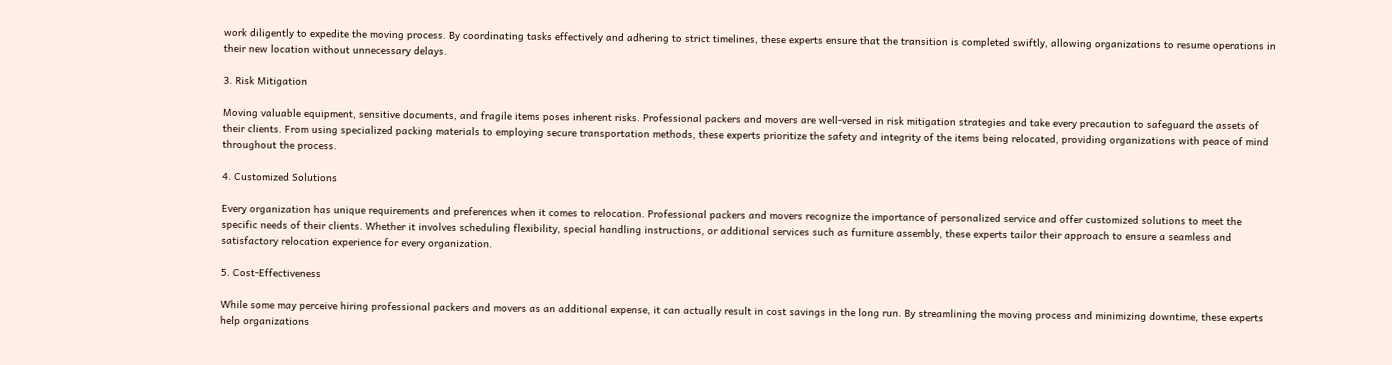work diligently to expedite the moving process. By coordinating tasks effectively and adhering to strict timelines, these experts ensure that the transition is completed swiftly, allowing organizations to resume operations in their new location without unnecessary delays.

3. Risk Mitigation

Moving valuable equipment, sensitive documents, and fragile items poses inherent risks. Professional packers and movers are well-versed in risk mitigation strategies and take every precaution to safeguard the assets of their clients. From using specialized packing materials to employing secure transportation methods, these experts prioritize the safety and integrity of the items being relocated, providing organizations with peace of mind throughout the process.

4. Customized Solutions

Every organization has unique requirements and preferences when it comes to relocation. Professional packers and movers recognize the importance of personalized service and offer customized solutions to meet the specific needs of their clients. Whether it involves scheduling flexibility, special handling instructions, or additional services such as furniture assembly, these experts tailor their approach to ensure a seamless and satisfactory relocation experience for every organization.

5. Cost-Effectiveness

While some may perceive hiring professional packers and movers as an additional expense, it can actually result in cost savings in the long run. By streamlining the moving process and minimizing downtime, these experts help organizations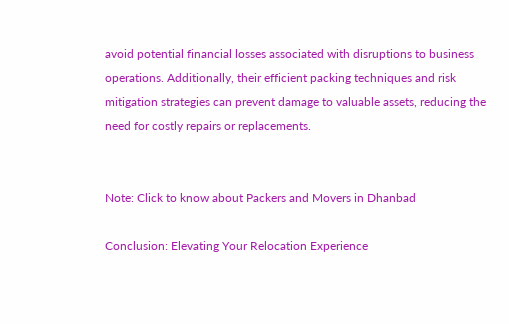avoid potential financial losses associated with disruptions to business operations. Additionally, their efficient packing techniques and risk mitigation strategies can prevent damage to valuable assets, reducing the need for costly repairs or replacements.


Note: Click to know about Packers and Movers in Dhanbad

Conclusion: Elevating Your Relocation Experience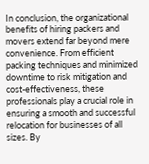In conclusion, the organizational benefits of hiring packers and movers extend far beyond mere convenience. From efficient packing techniques and minimized downtime to risk mitigation and cost-effectiveness, these professionals play a crucial role in ensuring a smooth and successful relocation for businesses of all sizes. By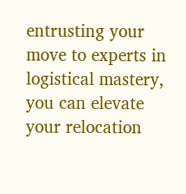entrusting your move to experts in logistical mastery, you can elevate your relocation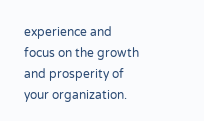experience and focus on the growth and prosperity of your organization.